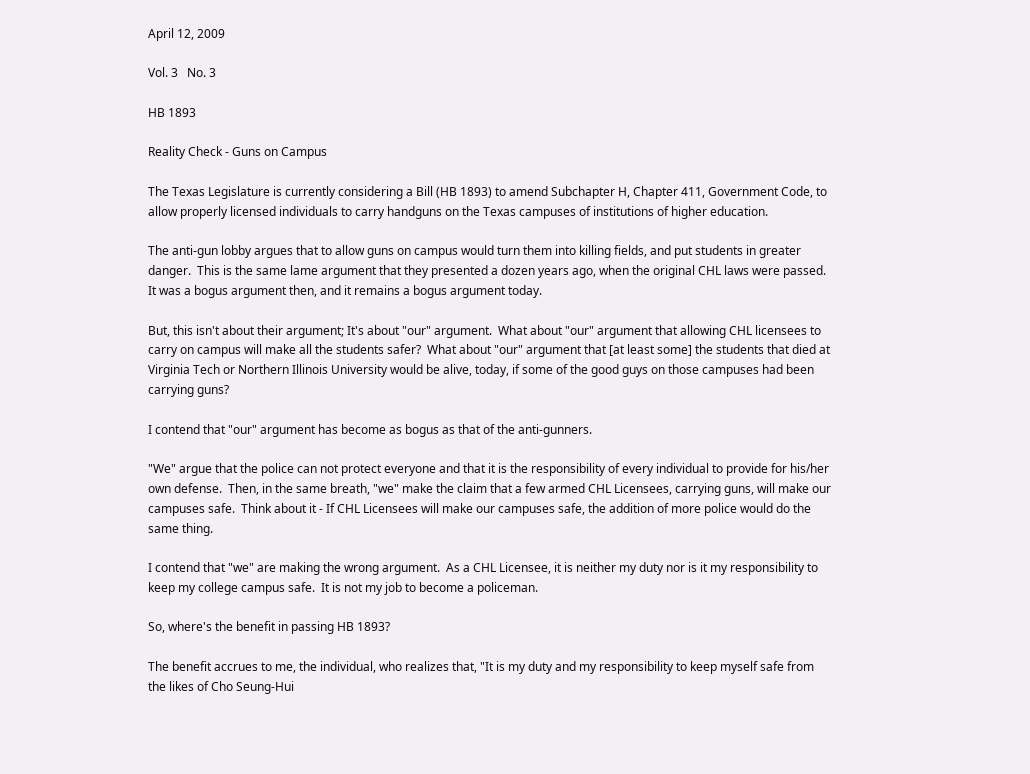April 12, 2009

Vol. 3   No. 3

HB 1893

Reality Check - Guns on Campus

The Texas Legislature is currently considering a Bill (HB 1893) to amend Subchapter H, Chapter 411, Government Code, to allow properly licensed individuals to carry handguns on the Texas campuses of institutions of higher education.

The anti-gun lobby argues that to allow guns on campus would turn them into killing fields, and put students in greater danger.  This is the same lame argument that they presented a dozen years ago, when the original CHL laws were passed.  It was a bogus argument then, and it remains a bogus argument today.

But, this isn't about their argument; It's about "our" argument.  What about "our" argument that allowing CHL licensees to carry on campus will make all the students safer?  What about "our" argument that [at least some] the students that died at Virginia Tech or Northern Illinois University would be alive, today, if some of the good guys on those campuses had been carrying guns?

I contend that "our" argument has become as bogus as that of the anti-gunners.

"We" argue that the police can not protect everyone and that it is the responsibility of every individual to provide for his/her own defense.  Then, in the same breath, "we" make the claim that a few armed CHL Licensees, carrying guns, will make our campuses safe.  Think about it - If CHL Licensees will make our campuses safe, the addition of more police would do the same thing.

I contend that "we" are making the wrong argument.  As a CHL Licensee, it is neither my duty nor is it my responsibility to keep my college campus safe.  It is not my job to become a policeman.

So, where's the benefit in passing HB 1893?

The benefit accrues to me, the individual, who realizes that, "It is my duty and my responsibility to keep myself safe from the likes of Cho Seung-Hui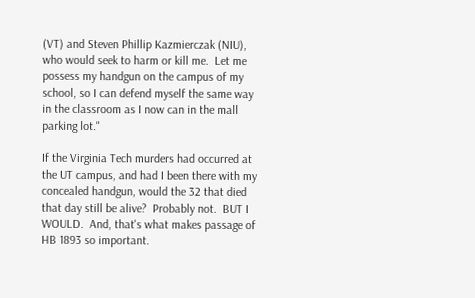(VT) and Steven Phillip Kazmierczak (NIU), who would seek to harm or kill me.  Let me possess my handgun on the campus of my school, so I can defend myself the same way in the classroom as I now can in the mall parking lot."

If the Virginia Tech murders had occurred at the UT campus, and had I been there with my concealed handgun, would the 32 that died that day still be alive?  Probably not.  BUT I WOULD.  And, that's what makes passage of HB 1893 so important.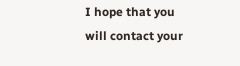I hope that you will contact your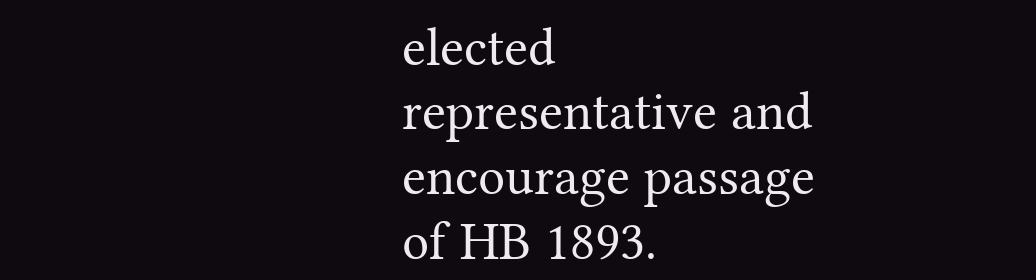elected representative and encourage passage of HB 1893.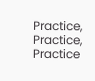Practice, Practice, Practice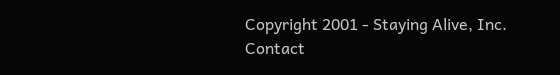Copyright 2001 - Staying Alive, Inc. Contact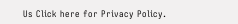Us Click here for Privacy Policy.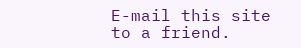E-mail this site to a friend.